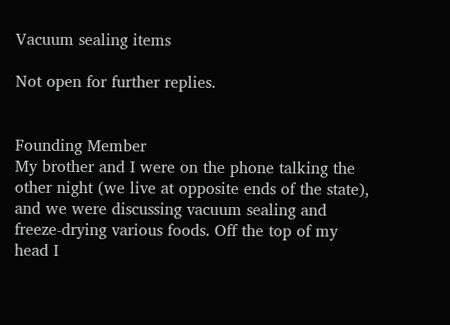Vacuum sealing items

Not open for further replies.


Founding Member
My brother and I were on the phone talking the other night (we live at opposite ends of the state), and we were discussing vacuum sealing and freeze-drying various foods. Off the top of my head I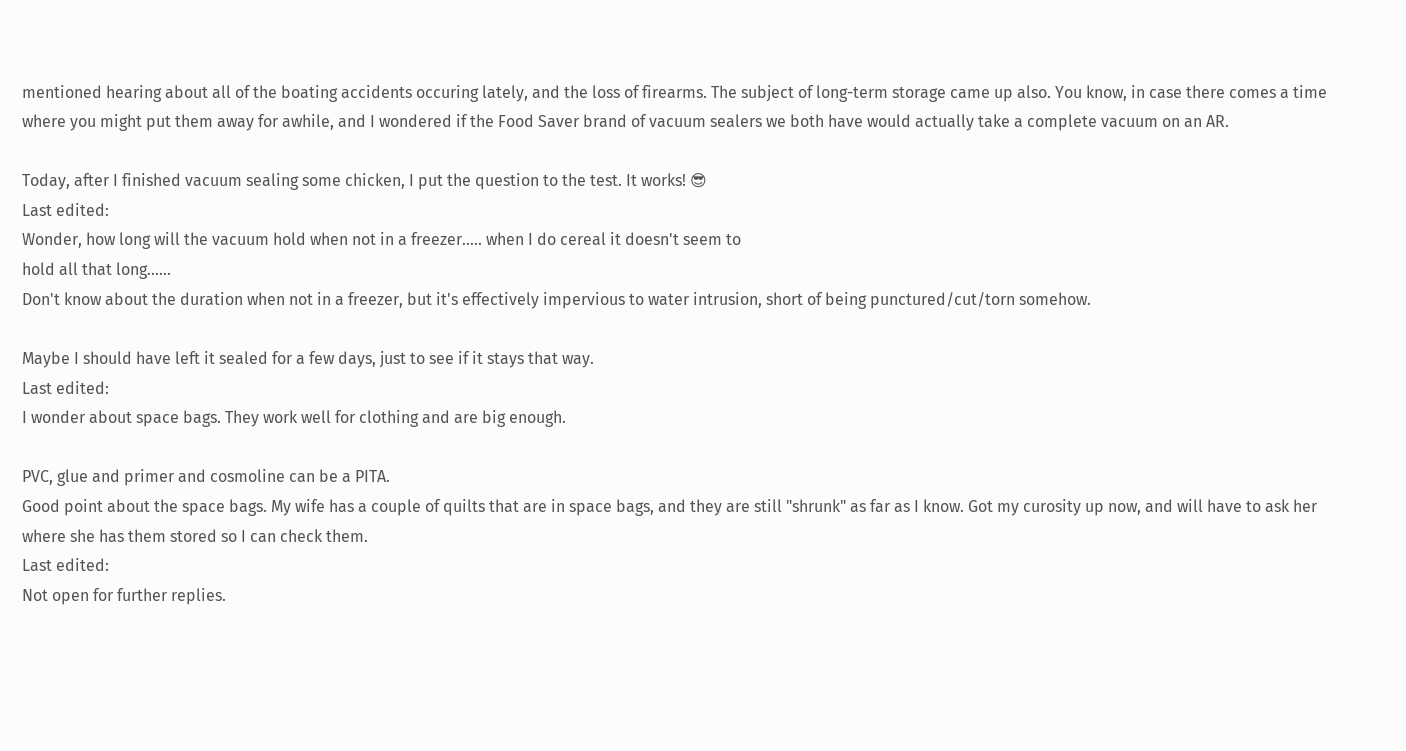mentioned hearing about all of the boating accidents occuring lately, and the loss of firearms. The subject of long-term storage came up also. You know, in case there comes a time where you might put them away for awhile, and I wondered if the Food Saver brand of vacuum sealers we both have would actually take a complete vacuum on an AR.

Today, after I finished vacuum sealing some chicken, I put the question to the test. It works! 😎
Last edited:
Wonder, how long will the vacuum hold when not in a freezer..... when I do cereal it doesn't seem to
hold all that long......
Don't know about the duration when not in a freezer, but it's effectively impervious to water intrusion, short of being punctured/cut/torn somehow.

Maybe I should have left it sealed for a few days, just to see if it stays that way.
Last edited:
I wonder about space bags. They work well for clothing and are big enough.

PVC, glue and primer and cosmoline can be a PITA.
Good point about the space bags. My wife has a couple of quilts that are in space bags, and they are still "shrunk" as far as I know. Got my curosity up now, and will have to ask her where she has them stored so I can check them.
Last edited:
Not open for further replies.